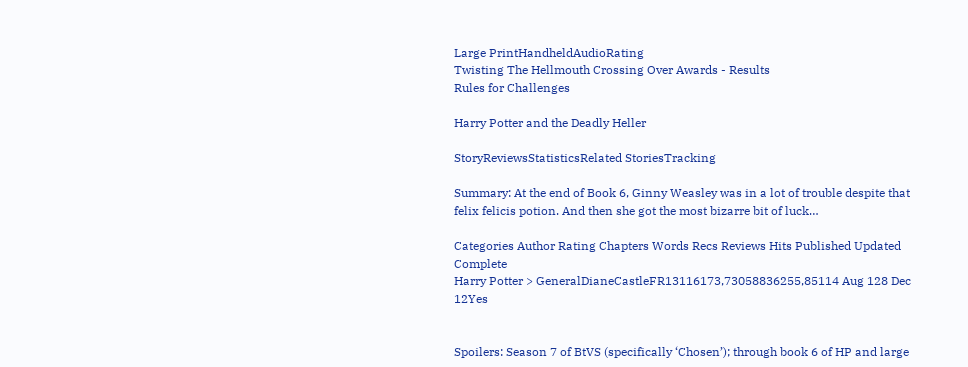Large PrintHandheldAudioRating
Twisting The Hellmouth Crossing Over Awards - Results
Rules for Challenges

Harry Potter and the Deadly Heller

StoryReviewsStatisticsRelated StoriesTracking

Summary: At the end of Book 6, Ginny Weasley was in a lot of trouble despite that felix felicis potion. And then she got the most bizarre bit of luck…

Categories Author Rating Chapters Words Recs Reviews Hits Published Updated Complete
Harry Potter > GeneralDianeCastleFR13116173,73058836255,85114 Aug 128 Dec 12Yes


Spoilers: Season 7 of BtVS (specifically ‘Chosen’); through book 6 of HP and large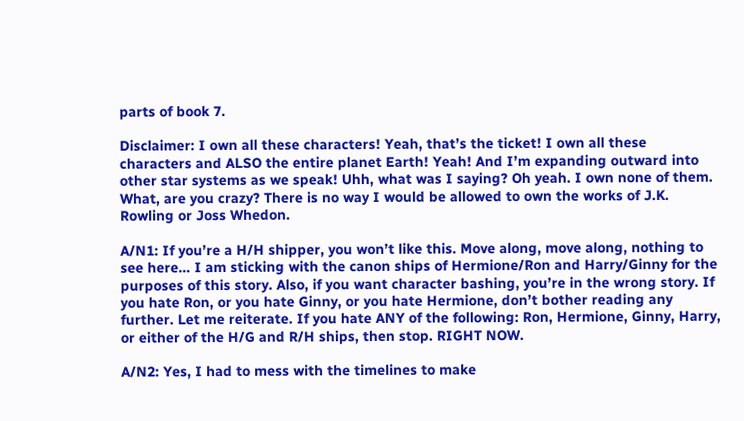parts of book 7.

Disclaimer: I own all these characters! Yeah, that’s the ticket! I own all these characters and ALSO the entire planet Earth! Yeah! And I’m expanding outward into other star systems as we speak! Uhh, what was I saying? Oh yeah. I own none of them. What, are you crazy? There is no way I would be allowed to own the works of J.K. Rowling or Joss Whedon.

A/N1: If you’re a H/H shipper, you won’t like this. Move along, move along, nothing to see here… I am sticking with the canon ships of Hermione/Ron and Harry/Ginny for the purposes of this story. Also, if you want character bashing, you’re in the wrong story. If you hate Ron, or you hate Ginny, or you hate Hermione, don’t bother reading any further. Let me reiterate. If you hate ANY of the following: Ron, Hermione, Ginny, Harry, or either of the H/G and R/H ships, then stop. RIGHT NOW.

A/N2: Yes, I had to mess with the timelines to make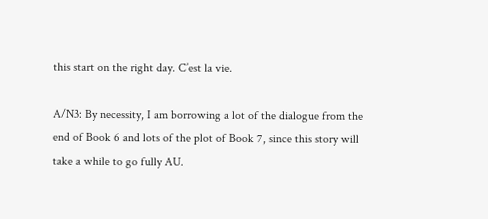this start on the right day. C’est la vie.

A/N3: By necessity, I am borrowing a lot of the dialogue from the end of Book 6 and lots of the plot of Book 7, since this story will take a while to go fully AU.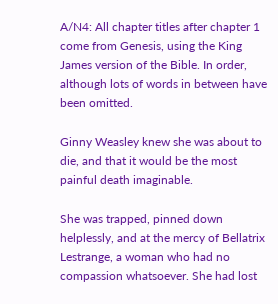A/N4: All chapter titles after chapter 1 come from Genesis, using the King James version of the Bible. In order, although lots of words in between have been omitted.

Ginny Weasley knew she was about to die, and that it would be the most painful death imaginable.

She was trapped, pinned down helplessly, and at the mercy of Bellatrix Lestrange, a woman who had no compassion whatsoever. She had lost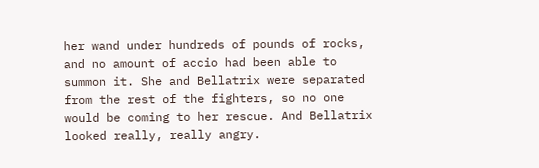her wand under hundreds of pounds of rocks, and no amount of accio had been able to summon it. She and Bellatrix were separated from the rest of the fighters, so no one would be coming to her rescue. And Bellatrix looked really, really angry.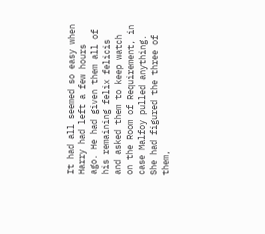It had all seemed so easy when Harry had left a few hours ago. He had given them all of his remaining felix felicis and asked them to keep watch on the Room of Requirement, in case Malfoy pulled anything. She had figured the three of them,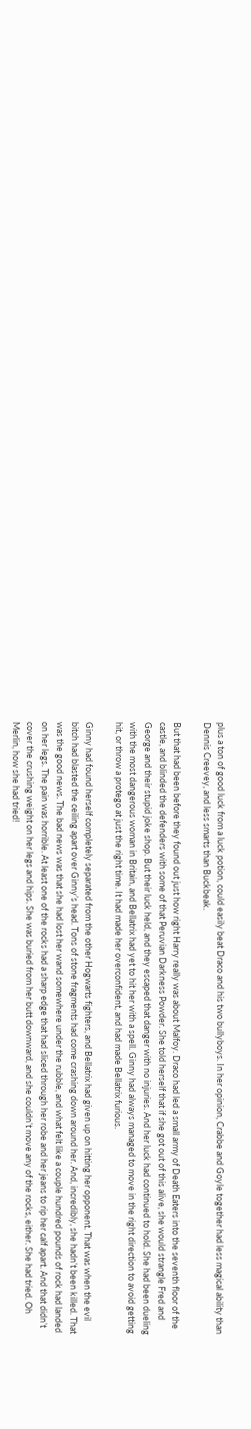plus a ton of good luck from a luck potion, could easily beat Draco and his two bullyboys. In her opinion, Crabbe and Goyle together had less magical ability than Dennis Creevey, and less smarts than Buckbeak.

But that had been before they found out just how right Harry really was about Malfoy. Draco had led a small army of Death Eaters into the seventh floor of the castle, and blinded the defenders with some of that Peruvian Darkness Powder. She told herself that if she got out of this alive, she would strangle Fred and George and their stupid joke shop. But their luck held, and they escaped that danger with no injuries. And her luck had continued to hold. She had been dueling with the most dangerous woman in Britain, and Bellatrix had yet to hit her with a spell. Ginny had always managed to move in the right direction to avoid getting hit, or throw a protego at just the right time. It had made her overconfident, and had made Bellatrix furious.

Ginny had found herself completely separated from the other Hogwarts fighters, and Bellatrix had given up on hitting her opponent. That was when the evil bitch had blasted the ceiling apart over Ginny’s head. Tons of stone fragments had come crashing down around her. And, incredibly, she hadn’t been killed. That was the good news. The bad news was that she had lost her wand somewhere under the rubble, and what felt like a couple hundred pounds of rock had landed on her legs. The pain was horrible. At least one of the rocks had a sharp edge that had sliced through her robe and her jeans to rip her calf apart. And that didn’t cover the crushing weight on her legs and hips. She was buried from her butt downward, and she couldn’t move any of the rocks, either. She had tried. Oh Merlin, how she had tried!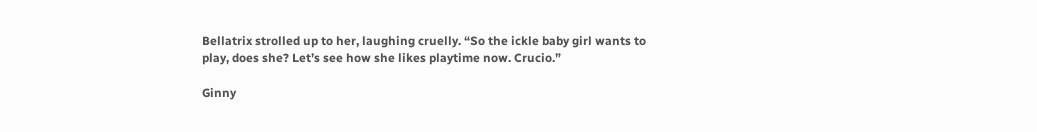Bellatrix strolled up to her, laughing cruelly. “So the ickle baby girl wants to play, does she? Let’s see how she likes playtime now. Crucio.”

Ginny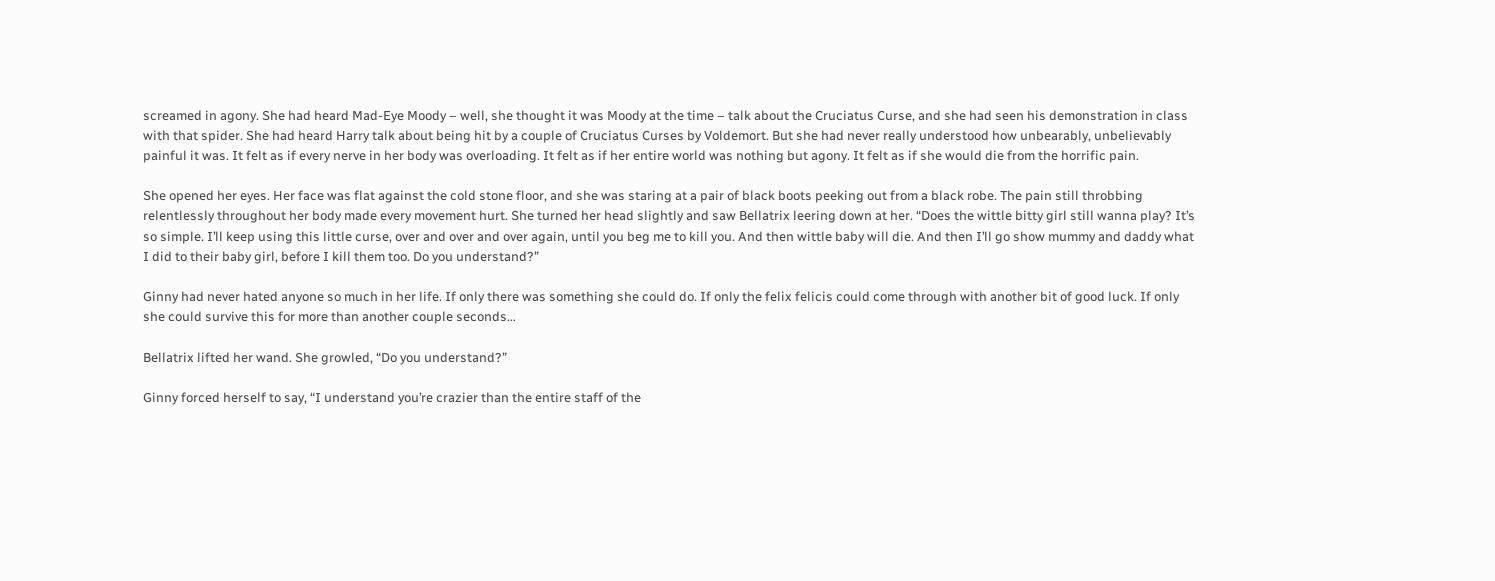screamed in agony. She had heard Mad-Eye Moody – well, she thought it was Moody at the time – talk about the Cruciatus Curse, and she had seen his demonstration in class with that spider. She had heard Harry talk about being hit by a couple of Cruciatus Curses by Voldemort. But she had never really understood how unbearably, unbelievably painful it was. It felt as if every nerve in her body was overloading. It felt as if her entire world was nothing but agony. It felt as if she would die from the horrific pain.

She opened her eyes. Her face was flat against the cold stone floor, and she was staring at a pair of black boots peeking out from a black robe. The pain still throbbing relentlessly throughout her body made every movement hurt. She turned her head slightly and saw Bellatrix leering down at her. “Does the wittle bitty girl still wanna play? It’s so simple. I’ll keep using this little curse, over and over and over again, until you beg me to kill you. And then wittle baby will die. And then I’ll go show mummy and daddy what I did to their baby girl, before I kill them too. Do you understand?”

Ginny had never hated anyone so much in her life. If only there was something she could do. If only the felix felicis could come through with another bit of good luck. If only she could survive this for more than another couple seconds…

Bellatrix lifted her wand. She growled, “Do you understand?”

Ginny forced herself to say, “I understand you’re crazier than the entire staff of the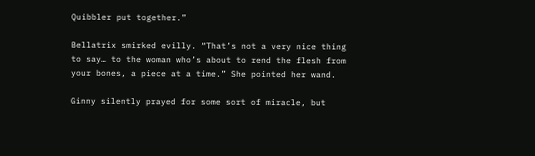Quibbler put together.”

Bellatrix smirked evilly. “That’s not a very nice thing to say… to the woman who’s about to rend the flesh from your bones, a piece at a time.” She pointed her wand.

Ginny silently prayed for some sort of miracle, but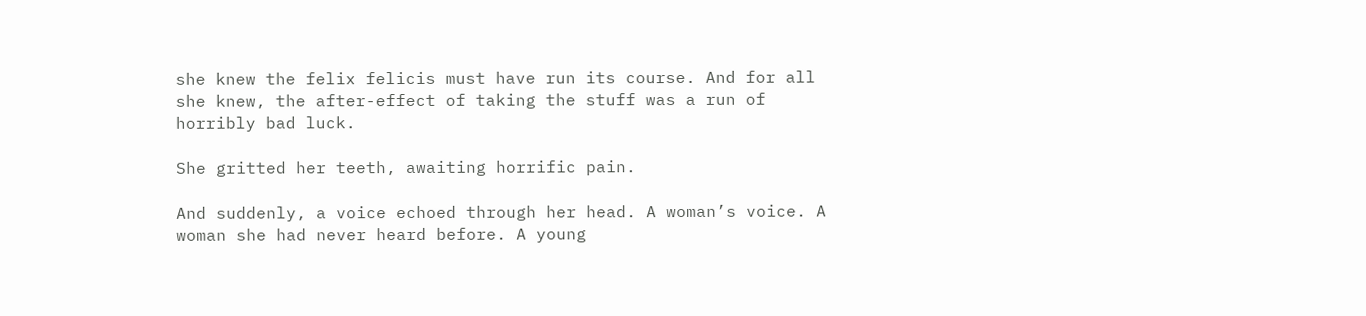she knew the felix felicis must have run its course. And for all she knew, the after-effect of taking the stuff was a run of horribly bad luck.

She gritted her teeth, awaiting horrific pain.

And suddenly, a voice echoed through her head. A woman’s voice. A woman she had never heard before. A young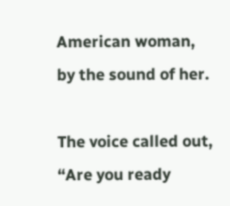American woman, by the sound of her.

The voice called out, “Are you ready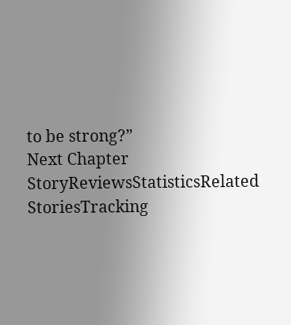to be strong?”
Next Chapter
StoryReviewsStatisticsRelated StoriesTracking